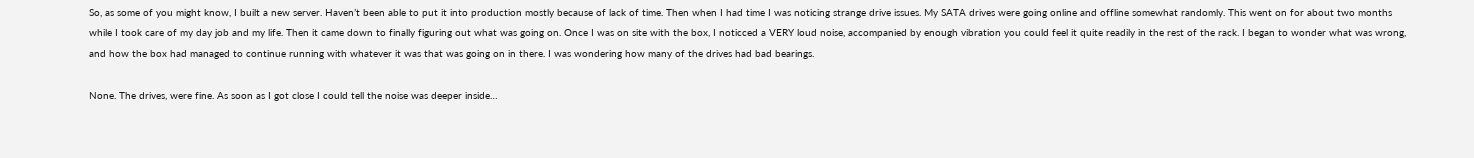So, as some of you might know, I built a new server. Haven’t been able to put it into production mostly because of lack of time. Then when I had time I was noticing strange drive issues. My SATA drives were going online and offline somewhat randomly. This went on for about two months while I took care of my day job and my life. Then it came down to finally figuring out what was going on. Once I was on site with the box, I noticced a VERY loud noise, accompanied by enough vibration you could feel it quite readily in the rest of the rack. I began to wonder what was wrong, and how the box had managed to continue running with whatever it was that was going on in there. I was wondering how many of the drives had bad bearings.

None. The drives, were fine. As soon as I got close I could tell the noise was deeper inside…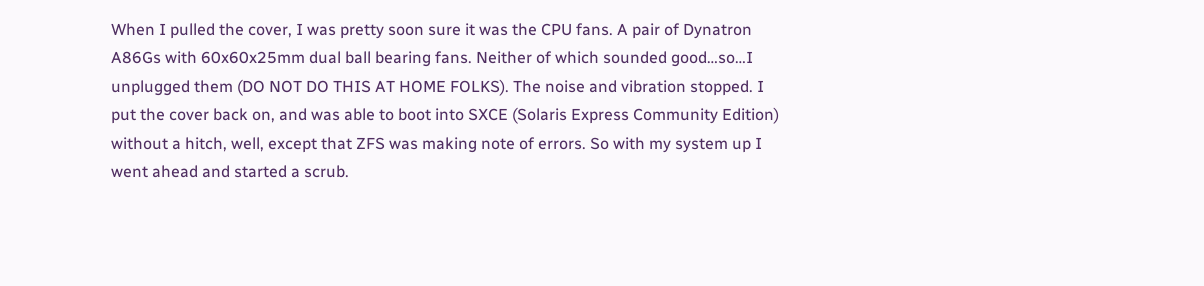When I pulled the cover, I was pretty soon sure it was the CPU fans. A pair of Dynatron A86Gs with 60x60x25mm dual ball bearing fans. Neither of which sounded good…so…I unplugged them (DO NOT DO THIS AT HOME FOLKS). The noise and vibration stopped. I put the cover back on, and was able to boot into SXCE (Solaris Express Community Edition) without a hitch, well, except that ZFS was making note of errors. So with my system up I went ahead and started a scrub.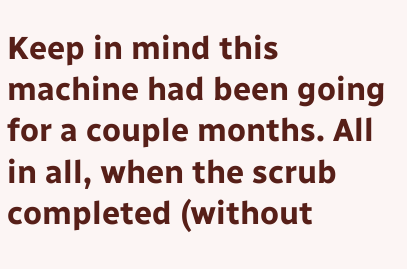Keep in mind this machine had been going for a couple months. All in all, when the scrub completed (without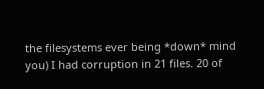the filesystems ever being *down* mind you) I had corruption in 21 files. 20 of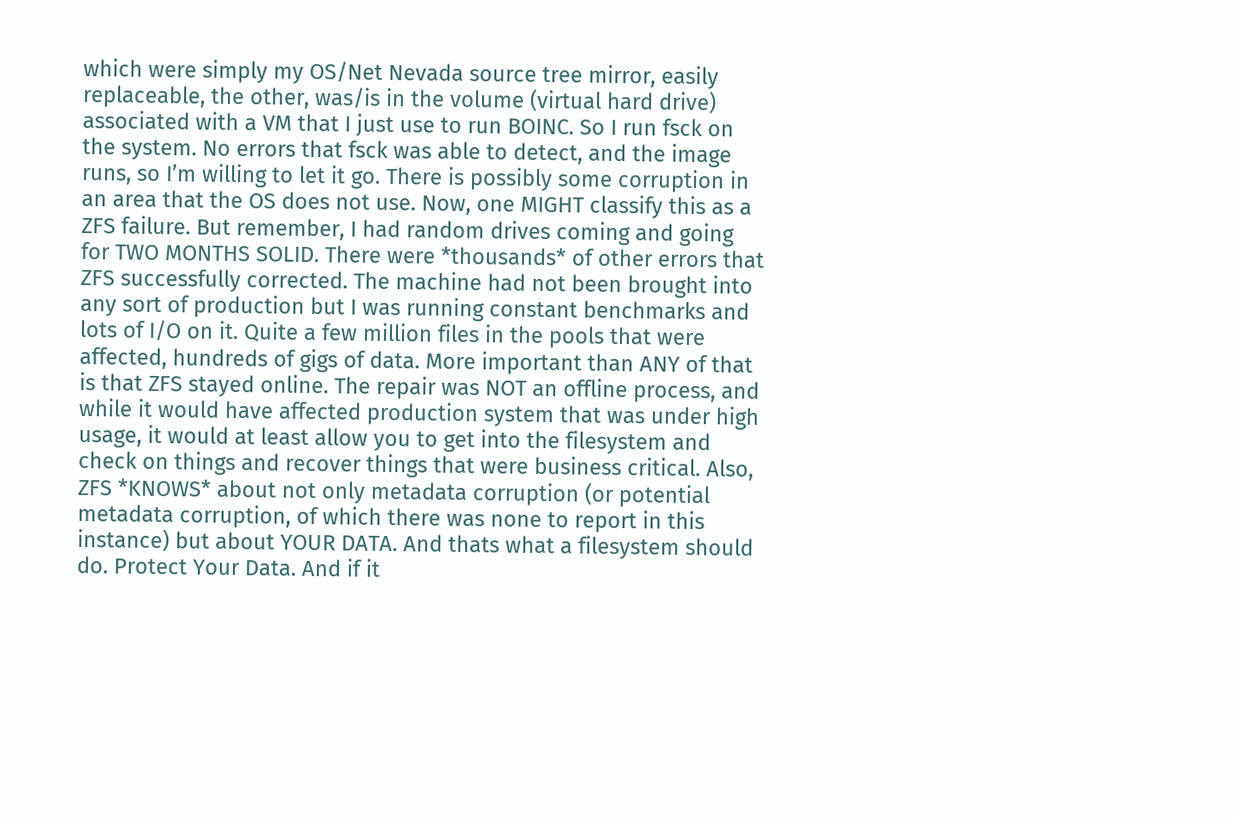which were simply my OS/Net Nevada source tree mirror, easily replaceable, the other, was/is in the volume (virtual hard drive) associated with a VM that I just use to run BOINC. So I run fsck on the system. No errors that fsck was able to detect, and the image runs, so I’m willing to let it go. There is possibly some corruption in an area that the OS does not use. Now, one MIGHT classify this as a ZFS failure. But remember, I had random drives coming and going for TWO MONTHS SOLID. There were *thousands* of other errors that ZFS successfully corrected. The machine had not been brought into any sort of production but I was running constant benchmarks and lots of I/O on it. Quite a few million files in the pools that were affected, hundreds of gigs of data. More important than ANY of that is that ZFS stayed online. The repair was NOT an offline process, and while it would have affected production system that was under high usage, it would at least allow you to get into the filesystem and check on things and recover things that were business critical. Also, ZFS *KNOWS* about not only metadata corruption (or potential metadata corruption, of which there was none to report in this instance) but about YOUR DATA. And thats what a filesystem should do. Protect Your Data. And if it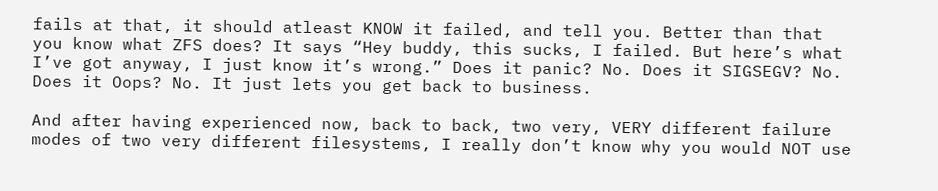fails at that, it should atleast KNOW it failed, and tell you. Better than that you know what ZFS does? It says “Hey buddy, this sucks, I failed. But here’s what I’ve got anyway, I just know it’s wrong.” Does it panic? No. Does it SIGSEGV? No. Does it Oops? No. It just lets you get back to business.

And after having experienced now, back to back, two very, VERY different failure modes of two very different filesystems, I really don’t know why you would NOT use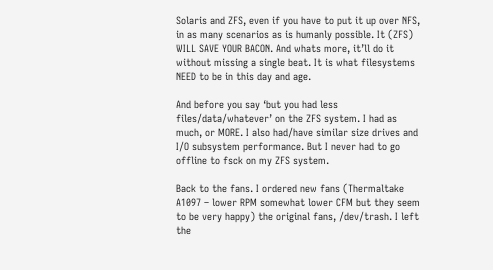Solaris and ZFS, even if you have to put it up over NFS, in as many scenarios as is humanly possible. It (ZFS) WILL SAVE YOUR BACON. And whats more, it’ll do it without missing a single beat. It is what filesystems NEED to be in this day and age.

And before you say ‘but you had less files/data/whatever’ on the ZFS system. I had as much, or MORE. I also had/have similar size drives and I/O subsystem performance. But I never had to go offline to fsck on my ZFS system.

Back to the fans. I ordered new fans (Thermaltake A1097 – lower RPM somewhat lower CFM but they seem to be very happy) the original fans, /dev/trash. I left the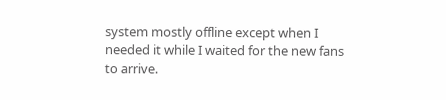system mostly offline except when I needed it while I waited for the new fans to arrive.